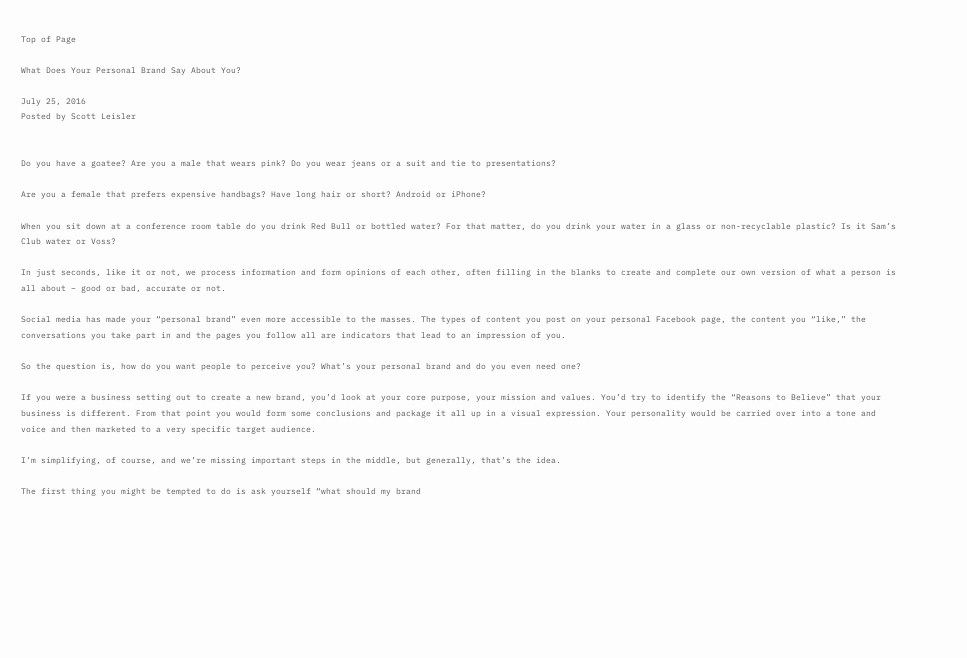Top of Page

What Does Your Personal Brand Say About You?

July 25, 2016
Posted by Scott Leisler


Do you have a goatee? Are you a male that wears pink? Do you wear jeans or a suit and tie to presentations?

Are you a female that prefers expensive handbags? Have long hair or short? Android or iPhone?

When you sit down at a conference room table do you drink Red Bull or bottled water? For that matter, do you drink your water in a glass or non-recyclable plastic? Is it Sam’s Club water or Voss?

In just seconds, like it or not, we process information and form opinions of each other, often filling in the blanks to create and complete our own version of what a person is all about – good or bad, accurate or not.

Social media has made your “personal brand” even more accessible to the masses. The types of content you post on your personal Facebook page, the content you “like,” the conversations you take part in and the pages you follow all are indicators that lead to an impression of you.

So the question is, how do you want people to perceive you? What’s your personal brand and do you even need one?

If you were a business setting out to create a new brand, you’d look at your core purpose, your mission and values. You’d try to identify the “Reasons to Believe” that your business is different. From that point you would form some conclusions and package it all up in a visual expression. Your personality would be carried over into a tone and voice and then marketed to a very specific target audience.

I’m simplifying, of course, and we’re missing important steps in the middle, but generally, that’s the idea.

The first thing you might be tempted to do is ask yourself “what should my brand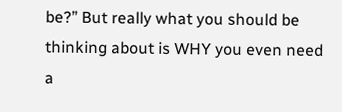be?” But really what you should be thinking about is WHY you even need a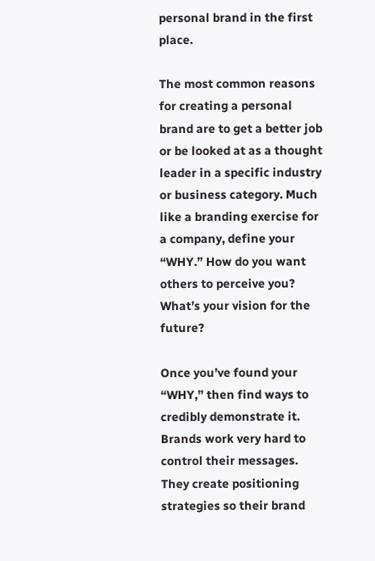personal brand in the first place.

The most common reasons for creating a personal brand are to get a better job or be looked at as a thought leader in a specific industry or business category. Much like a branding exercise for a company, define your “WHY.” How do you want others to perceive you? What’s your vision for the future?

Once you’ve found your “WHY,” then find ways to credibly demonstrate it. Brands work very hard to control their messages. They create positioning strategies so their brand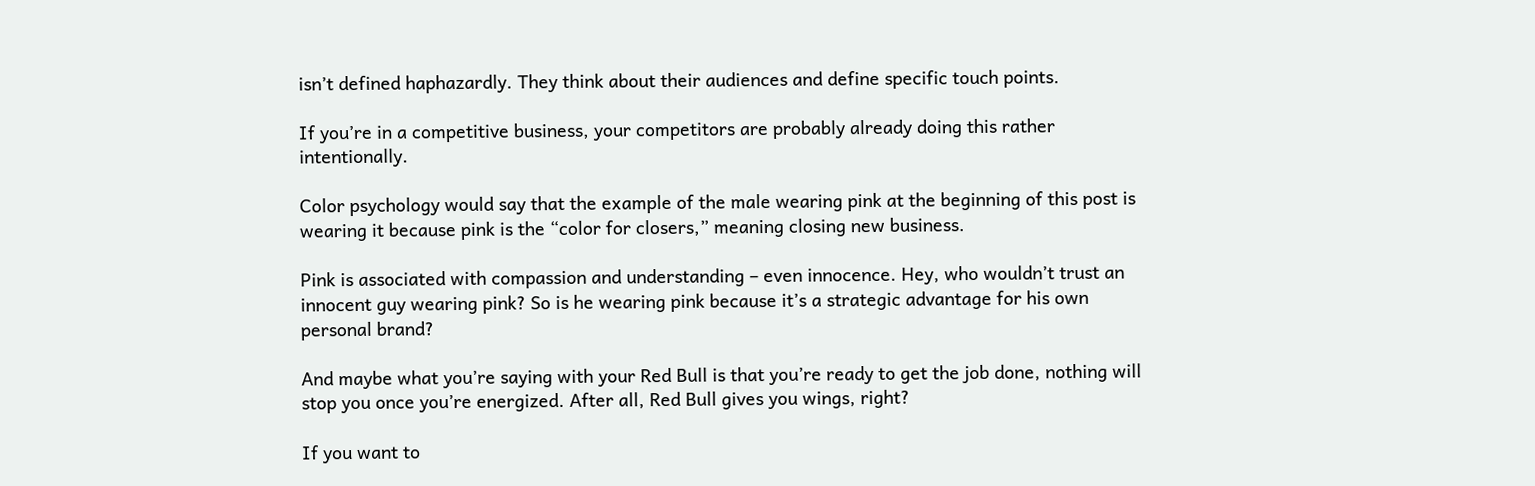isn’t defined haphazardly. They think about their audiences and define specific touch points.

If you’re in a competitive business, your competitors are probably already doing this rather intentionally.

Color psychology would say that the example of the male wearing pink at the beginning of this post is wearing it because pink is the “color for closers,” meaning closing new business.

Pink is associated with compassion and understanding – even innocence. Hey, who wouldn’t trust an innocent guy wearing pink? So is he wearing pink because it’s a strategic advantage for his own personal brand?

And maybe what you’re saying with your Red Bull is that you’re ready to get the job done, nothing will stop you once you’re energized. After all, Red Bull gives you wings, right?

If you want to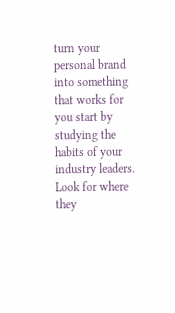turn your personal brand into something that works for you start by studying the habits of your industry leaders. Look for where they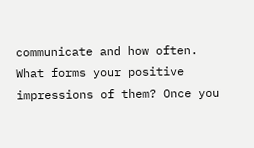communicate and how often. What forms your positive impressions of them? Once you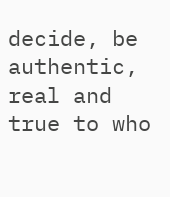decide, be authentic, real and true to who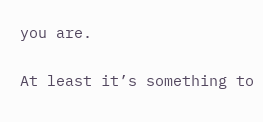you are.

At least it’s something to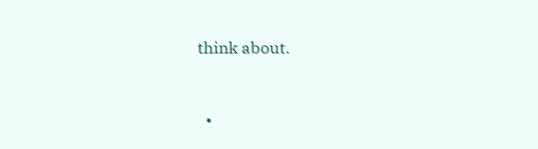think about.


  •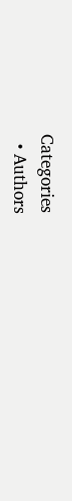Categories
  • Authors